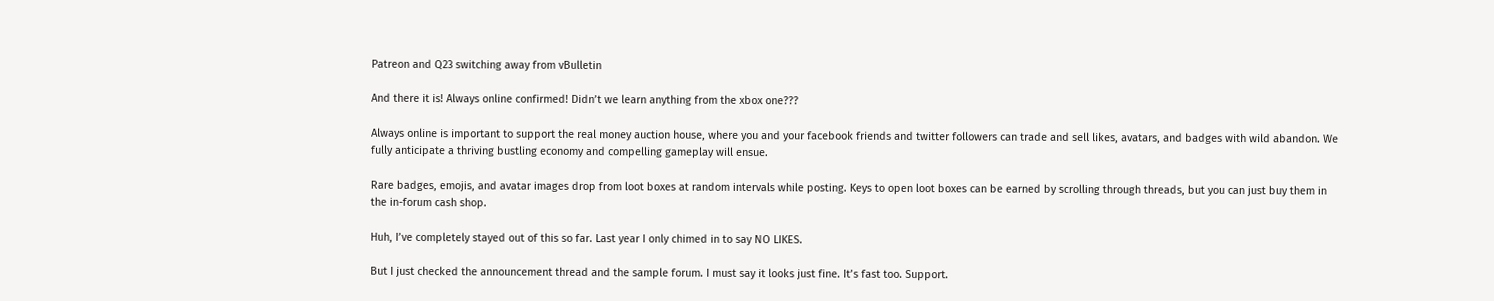Patreon and Q23 switching away from vBulletin

And there it is! Always online confirmed! Didn’t we learn anything from the xbox one???

Always online is important to support the real money auction house, where you and your facebook friends and twitter followers can trade and sell likes, avatars, and badges with wild abandon. We fully anticipate a thriving bustling economy and compelling gameplay will ensue.

Rare badges, emojis, and avatar images drop from loot boxes at random intervals while posting. Keys to open loot boxes can be earned by scrolling through threads, but you can just buy them in the in-forum cash shop.

Huh, I’ve completely stayed out of this so far. Last year I only chimed in to say NO LIKES.

But I just checked the announcement thread and the sample forum. I must say it looks just fine. It’s fast too. Support.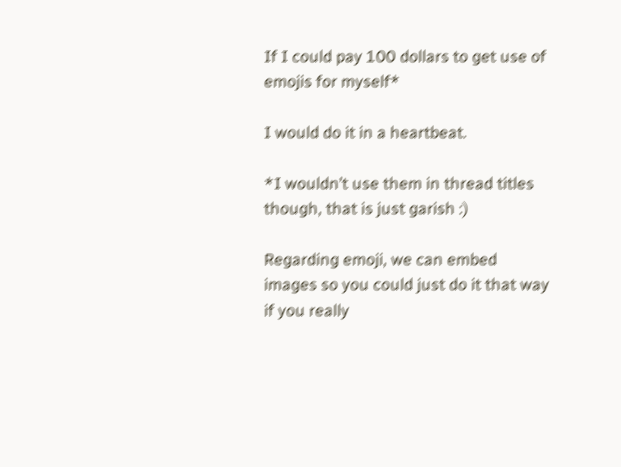If I could pay 100 dollars to get use of emojis for myself*

I would do it in a heartbeat.

*I wouldn’t use them in thread titles though, that is just garish :)

Regarding emoji, we can embed images so you could just do it that way if you really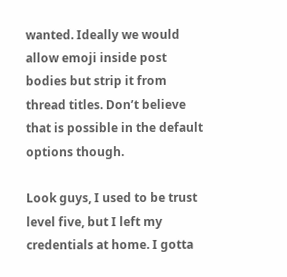wanted. Ideally we would allow emoji inside post bodies but strip it from thread titles. Don’t believe that is possible in the default options though.

Look guys, I used to be trust level five, but I left my credentials at home. I gotta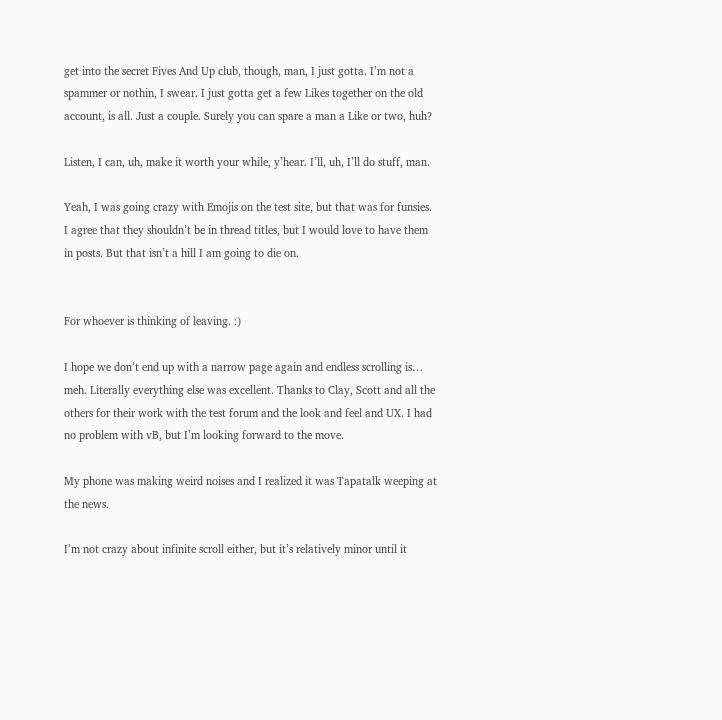get into the secret Fives And Up club, though, man, I just gotta. I’m not a spammer or nothin, I swear. I just gotta get a few Likes together on the old account, is all. Just a couple. Surely you can spare a man a Like or two, huh?

Listen, I can, uh, make it worth your while, y’hear. I’ll, uh, I’ll do stuff, man.

Yeah, I was going crazy with Emojis on the test site, but that was for funsies. I agree that they shouldn’t be in thread titles, but I would love to have them in posts. But that isn’t a hill I am going to die on.


For whoever is thinking of leaving. :)

I hope we don’t end up with a narrow page again and endless scrolling is… meh. Literally everything else was excellent. Thanks to Clay, Scott and all the others for their work with the test forum and the look and feel and UX. I had no problem with vB, but I’m looking forward to the move.

My phone was making weird noises and I realized it was Tapatalk weeping at the news.

I’m not crazy about infinite scroll either, but it’s relatively minor until it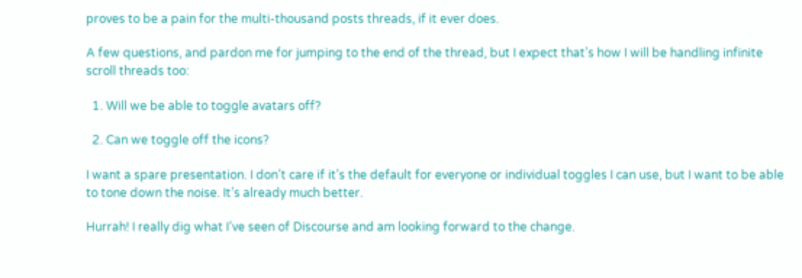proves to be a pain for the multi-thousand posts threads, if it ever does.

A few questions, and pardon me for jumping to the end of the thread, but I expect that’s how I will be handling infinite scroll threads too:

  1. Will we be able to toggle avatars off?

  2. Can we toggle off the icons?

I want a spare presentation. I don’t care if it’s the default for everyone or individual toggles I can use, but I want to be able to tone down the noise. It’s already much better.

Hurrah! I really dig what I’ve seen of Discourse and am looking forward to the change.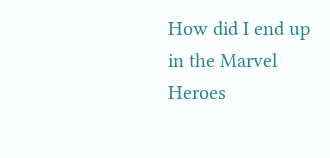How did I end up in the Marvel Heroes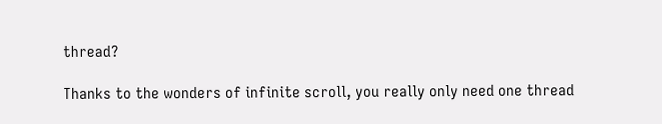thread?

Thanks to the wonders of infinite scroll, you really only need one thread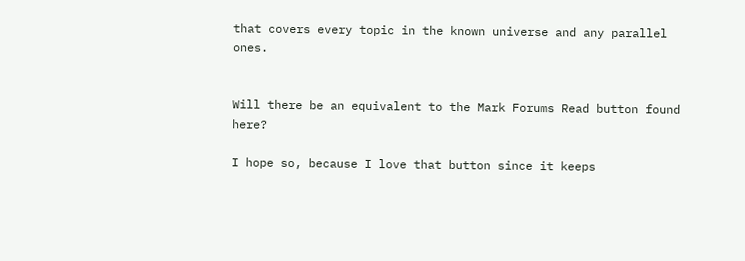that covers every topic in the known universe and any parallel ones.


Will there be an equivalent to the Mark Forums Read button found here?

I hope so, because I love that button since it keeps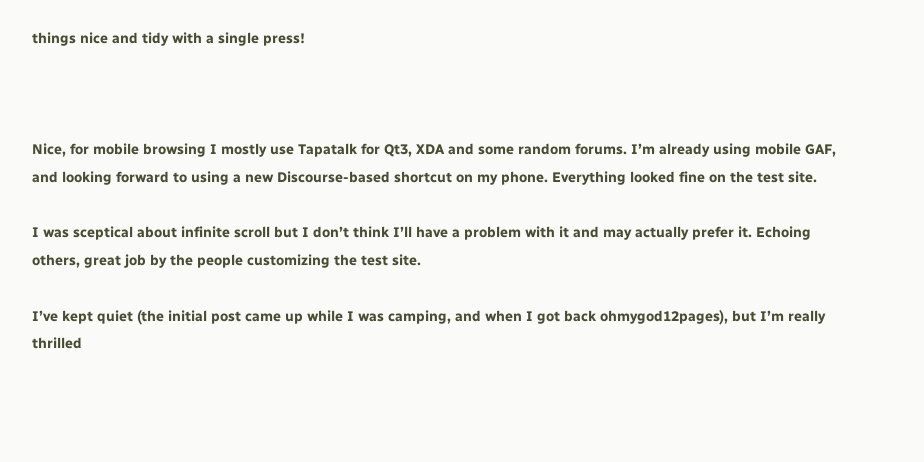things nice and tidy with a single press!



Nice, for mobile browsing I mostly use Tapatalk for Qt3, XDA and some random forums. I’m already using mobile GAF, and looking forward to using a new Discourse-based shortcut on my phone. Everything looked fine on the test site.

I was sceptical about infinite scroll but I don’t think I’ll have a problem with it and may actually prefer it. Echoing others, great job by the people customizing the test site.

I’ve kept quiet (the initial post came up while I was camping, and when I got back ohmygod12pages), but I’m really thrilled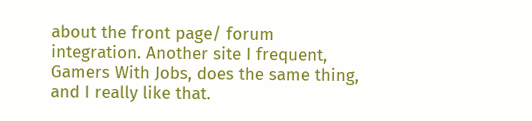about the front page/ forum integration. Another site I frequent, Gamers With Jobs, does the same thing, and I really like that.